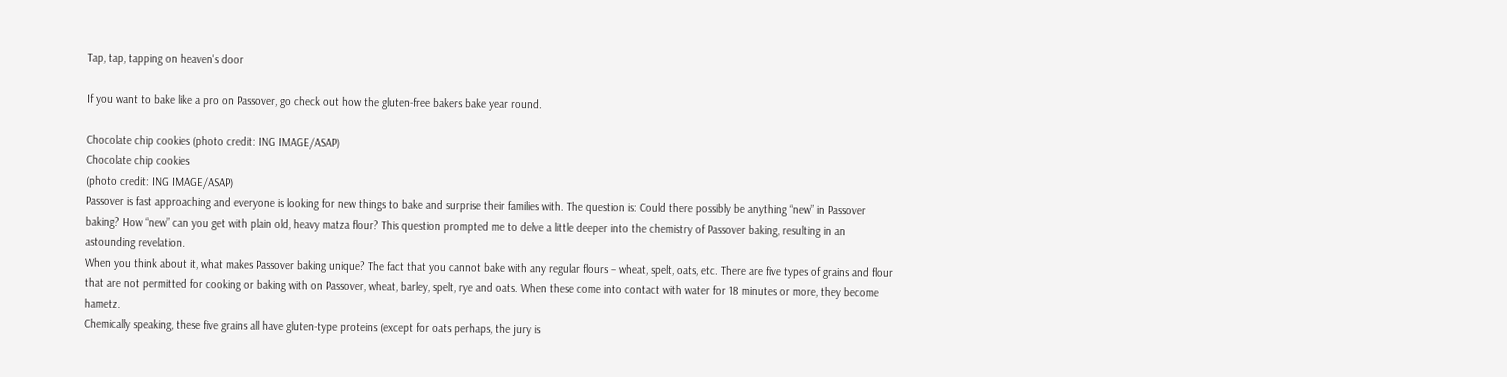Tap, tap, tapping on heaven's door

If you want to bake like a pro on Passover, go check out how the gluten-free bakers bake year round.

Chocolate chip cookies (photo credit: ING IMAGE/ASAP)
Chocolate chip cookies
(photo credit: ING IMAGE/ASAP)
Passover is fast approaching and everyone is looking for new things to bake and surprise their families with. The question is: Could there possibly be anything “new” in Passover baking? How “new” can you get with plain old, heavy matza flour? This question prompted me to delve a little deeper into the chemistry of Passover baking, resulting in an astounding revelation.
When you think about it, what makes Passover baking unique? The fact that you cannot bake with any regular flours – wheat, spelt, oats, etc. There are five types of grains and flour that are not permitted for cooking or baking with on Passover, wheat, barley, spelt, rye and oats. When these come into contact with water for 18 minutes or more, they become hametz.
Chemically speaking, these five grains all have gluten-type proteins (except for oats perhaps, the jury is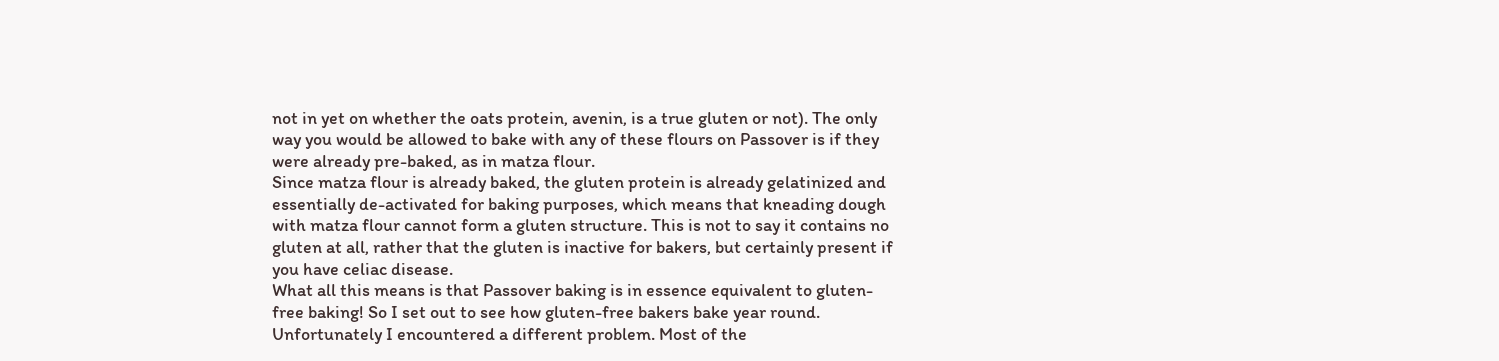not in yet on whether the oats protein, avenin, is a true gluten or not). The only way you would be allowed to bake with any of these flours on Passover is if they were already pre-baked, as in matza flour.
Since matza flour is already baked, the gluten protein is already gelatinized and essentially de-activated for baking purposes, which means that kneading dough with matza flour cannot form a gluten structure. This is not to say it contains no gluten at all, rather that the gluten is inactive for bakers, but certainly present if you have celiac disease.
What all this means is that Passover baking is in essence equivalent to gluten-free baking! So I set out to see how gluten-free bakers bake year round. Unfortunately I encountered a different problem. Most of the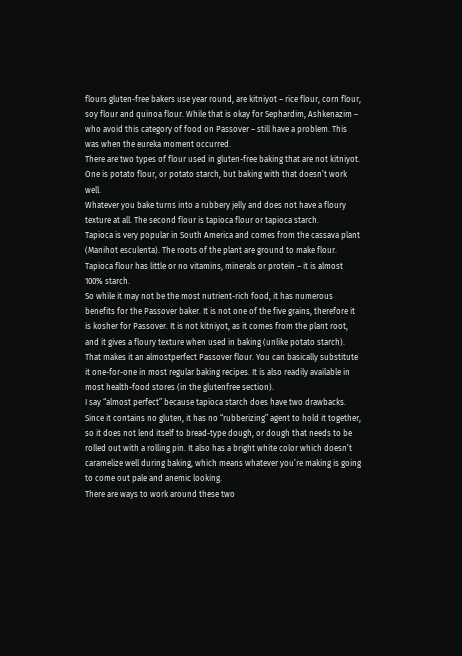flours gluten-free bakers use year round, are kitniyot – rice flour, corn flour, soy flour and quinoa flour. While that is okay for Sephardim, Ashkenazim – who avoid this category of food on Passover – still have a problem. This was when the eureka moment occurred.
There are two types of flour used in gluten-free baking that are not kitniyot.
One is potato flour, or potato starch, but baking with that doesn’t work well.
Whatever you bake turns into a rubbery jelly and does not have a floury texture at all. The second flour is tapioca flour or tapioca starch.
Tapioca is very popular in South America and comes from the cassava plant (Manihot esculenta). The roots of the plant are ground to make flour. Tapioca flour has little or no vitamins, minerals or protein – it is almost 100% starch.
So while it may not be the most nutrient-rich food, it has numerous benefits for the Passover baker. It is not one of the five grains, therefore it is kosher for Passover. It is not kitniyot, as it comes from the plant root, and it gives a floury texture when used in baking (unlike potato starch). That makes it an almostperfect Passover flour. You can basically substitute it one-for-one in most regular baking recipes. It is also readily available in most health-food stores (in the glutenfree section).
I say “almost perfect” because tapioca starch does have two drawbacks. Since it contains no gluten, it has no “rubberizing” agent to hold it together, so it does not lend itself to bread-type dough, or dough that needs to be rolled out with a rolling pin. It also has a bright white color which doesn’t caramelize well during baking, which means whatever you’re making is going to come out pale and anemic looking.
There are ways to work around these two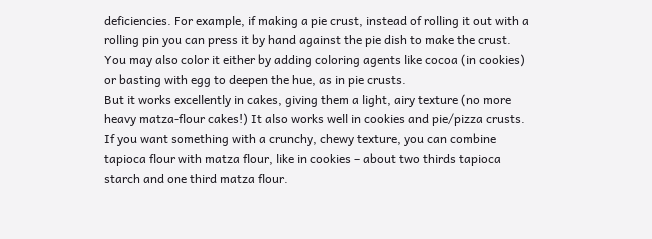deficiencies. For example, if making a pie crust, instead of rolling it out with a rolling pin you can press it by hand against the pie dish to make the crust.
You may also color it either by adding coloring agents like cocoa (in cookies) or basting with egg to deepen the hue, as in pie crusts.
But it works excellently in cakes, giving them a light, airy texture (no more heavy matza-flour cakes!) It also works well in cookies and pie/pizza crusts. If you want something with a crunchy, chewy texture, you can combine tapioca flour with matza flour, like in cookies – about two thirds tapioca starch and one third matza flour.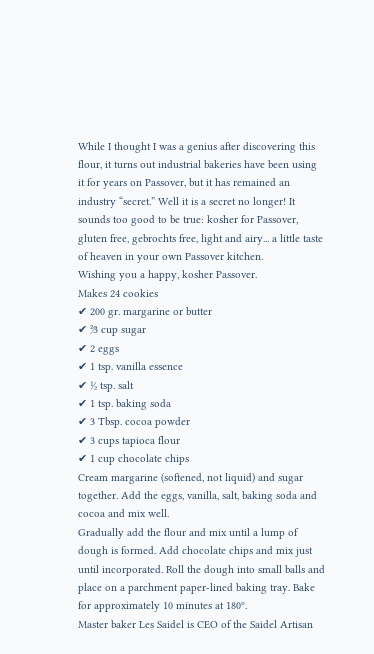While I thought I was a genius after discovering this flour, it turns out industrial bakeries have been using it for years on Passover, but it has remained an industry “secret.” Well it is a secret no longer! It sounds too good to be true: kosher for Passover, gluten free, gebrochts free, light and airy... a little taste of heaven in your own Passover kitchen.
Wishing you a happy, kosher Passover.
Makes 24 cookies
✔ 200 gr. margarine or butter
✔ ²⁄3 cup sugar
✔ 2 eggs
✔ 1 tsp. vanilla essence
✔ ½ tsp. salt
✔ 1 tsp. baking soda
✔ 3 Tbsp. cocoa powder
✔ 3 cups tapioca flour
✔ 1 cup chocolate chips
Cream margarine (softened, not liquid) and sugar together. Add the eggs, vanilla, salt, baking soda and cocoa and mix well.
Gradually add the flour and mix until a lump of dough is formed. Add chocolate chips and mix just until incorporated. Roll the dough into small balls and place on a parchment paper-lined baking tray. Bake for approximately 10 minutes at 180º.
Master baker Les Saidel is CEO of the Saidel Artisan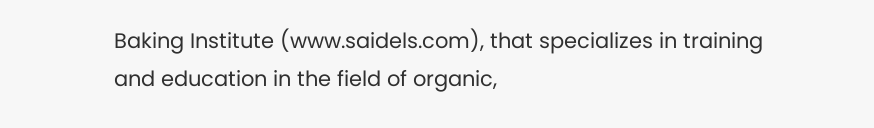Baking Institute (www.saidels.com), that specializes in training and education in the field of organic,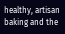healthy, artisan baking and the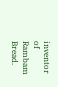inventor of Rambam Bread.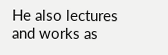He also lectures and works as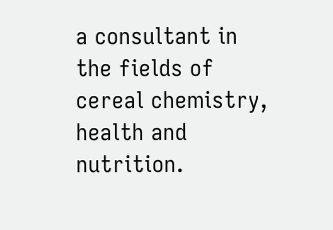a consultant in the fields of cereal chemistry, health and nutrition.